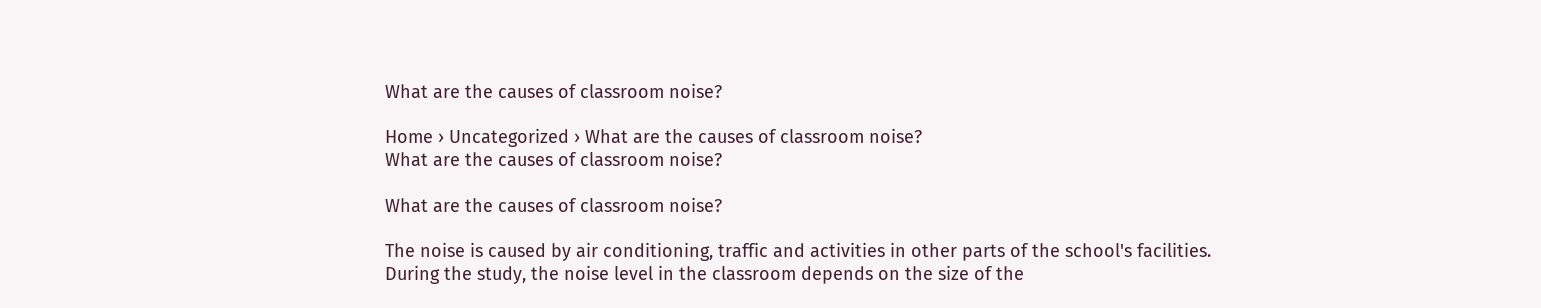What are the causes of classroom noise?

Home › Uncategorized › What are the causes of classroom noise?
What are the causes of classroom noise?

What are the causes of classroom noise?

The noise is caused by air conditioning, traffic and activities in other parts of the school's facilities. During the study, the noise level in the classroom depends on the size of the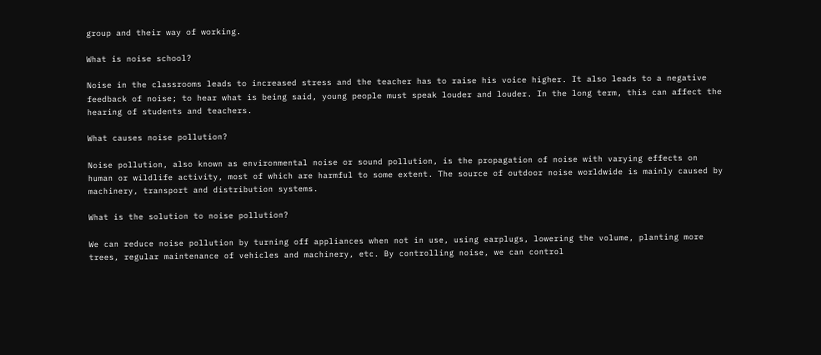group and their way of working.

What is noise school?

Noise in the classrooms leads to increased stress and the teacher has to raise his voice higher. It also leads to a negative feedback of noise; to hear what is being said, young people must speak louder and louder. In the long term, this can affect the hearing of students and teachers.

What causes noise pollution?

Noise pollution, also known as environmental noise or sound pollution, is the propagation of noise with varying effects on human or wildlife activity, most of which are harmful to some extent. The source of outdoor noise worldwide is mainly caused by machinery, transport and distribution systems.

What is the solution to noise pollution?

We can reduce noise pollution by turning off appliances when not in use, using earplugs, lowering the volume, planting more trees, regular maintenance of vehicles and machinery, etc. By controlling noise, we can control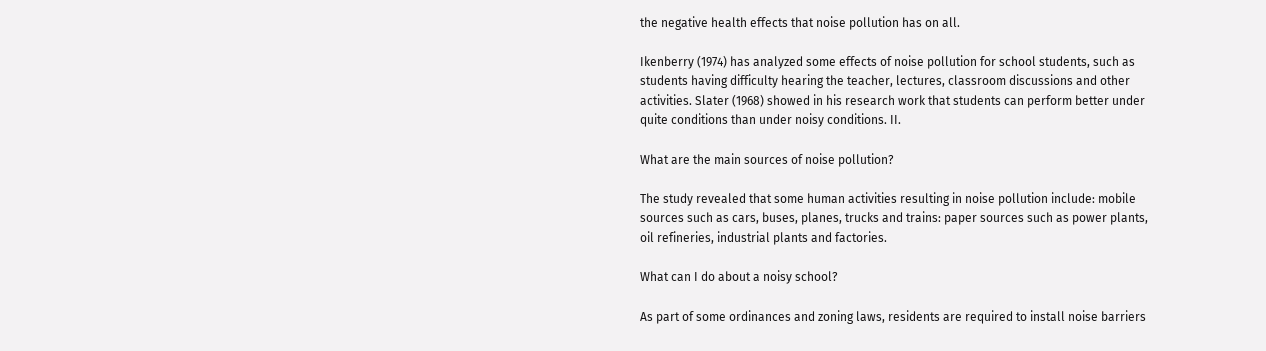the negative health effects that noise pollution has on all.

Ikenberry (1974) has analyzed some effects of noise pollution for school students, such as students having difficulty hearing the teacher, lectures, classroom discussions and other activities. Slater (1968) showed in his research work that students can perform better under quite conditions than under noisy conditions. II.

What are the main sources of noise pollution?

The study revealed that some human activities resulting in noise pollution include: mobile sources such as cars, buses, planes, trucks and trains: paper sources such as power plants, oil refineries, industrial plants and factories.

What can I do about a noisy school?

As part of some ordinances and zoning laws, residents are required to install noise barriers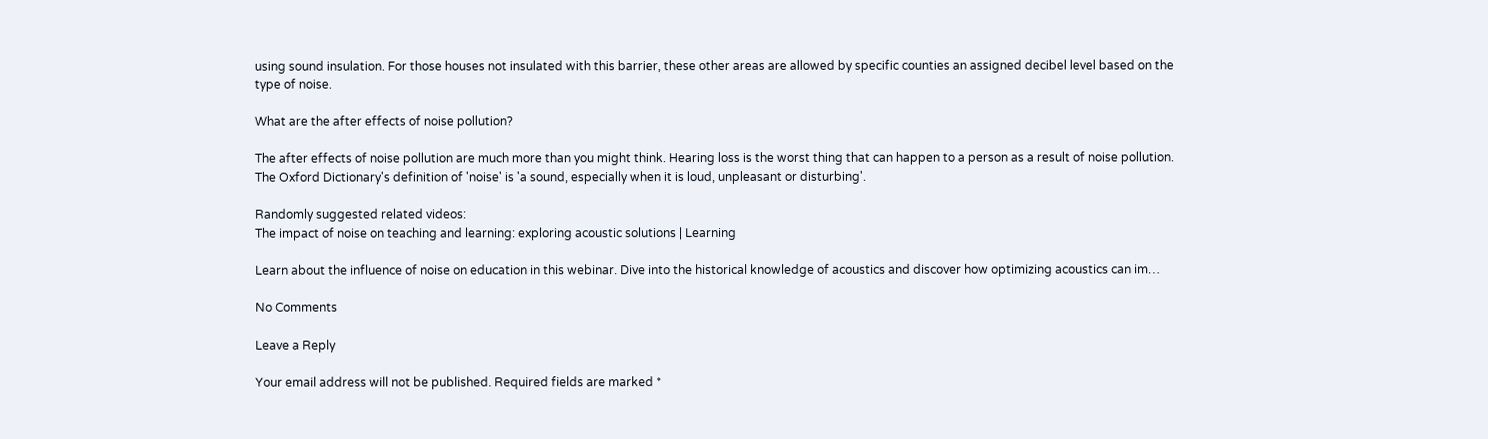using sound insulation. For those houses not insulated with this barrier, these other areas are allowed by specific counties an assigned decibel level based on the type of noise.

What are the after effects of noise pollution?

The after effects of noise pollution are much more than you might think. Hearing loss is the worst thing that can happen to a person as a result of noise pollution. The Oxford Dictionary's definition of 'noise' is 'a sound, especially when it is loud, unpleasant or disturbing'.

Randomly suggested related videos:
The impact of noise on teaching and learning: exploring acoustic solutions | Learning

Learn about the influence of noise on education in this webinar. Dive into the historical knowledge of acoustics and discover how optimizing acoustics can im…

No Comments

Leave a Reply

Your email address will not be published. Required fields are marked *